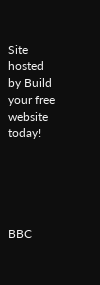Site hosted by Build your free website today!





BBC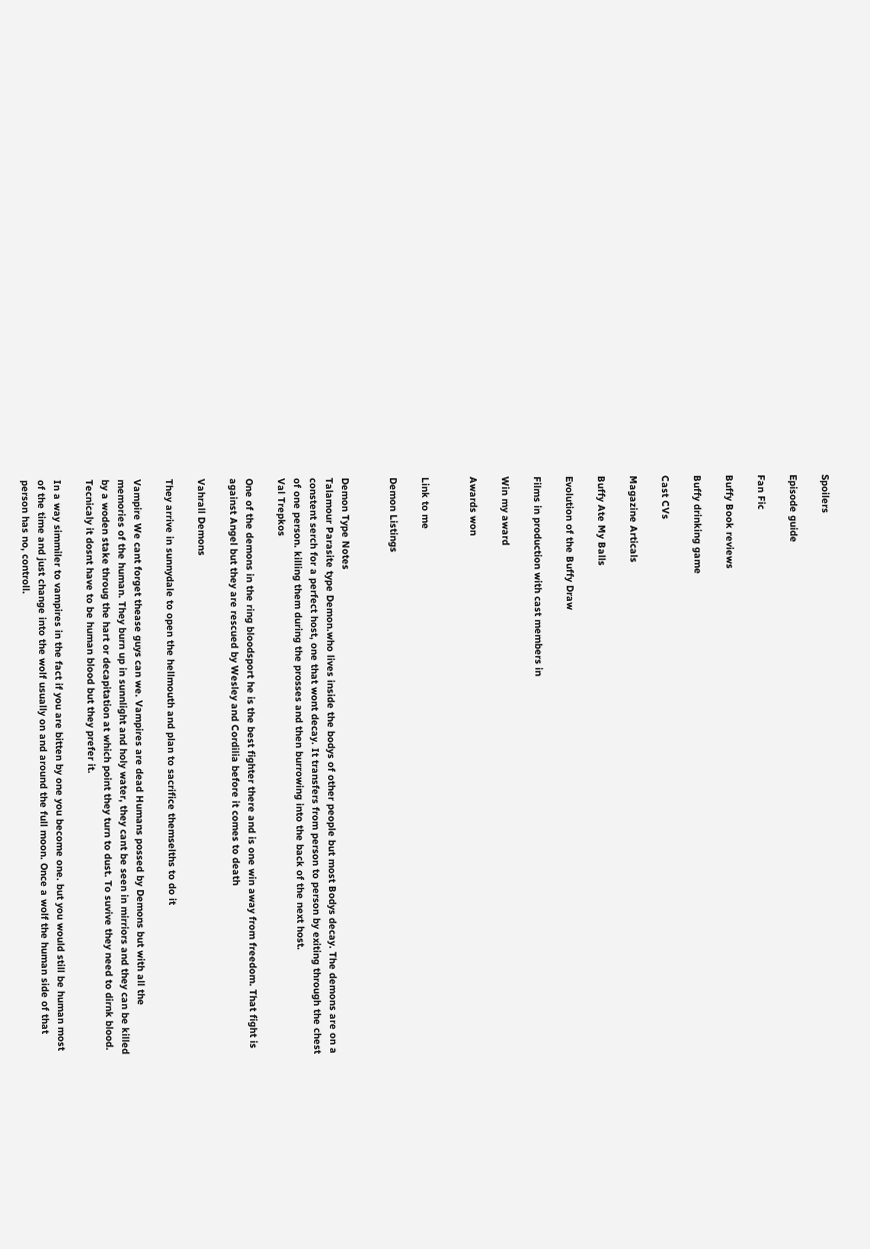Spoilers

Episode guide

Fan Fic

Buffy Book reviews

Buffy drinking game

Cast CVs

Magazine Articals

Buffy Ate My Balls

Evolution of the Buffy Draw

Films in production with cast members in

Win my award

Awards won


Link to me

Demon Listings


Demon Type Notes
Talamour Parasite type Demon.who lives inside the bodys of other people but most Bodys decay. The demons are on a constent serch for a perfect host, one that wont decay. It transfers from person to person by exiting through the chest of one person. killing them during the prosses and then burrowing into the back of the next host.
Val Trepkos

One of the demons in the ring bloodsport he is the best fighter there and is one win away from freedom. That fight is against Angel but they are rescued by Wesley and Cordilia before it comes to death

Vahrall Demons

They arrive in sunnydale to open the hellmouth and plan to sacrifice themselths to do it

Vampire We cant forget thease guys can we. Vampires are dead Humans possed by Demons but with all the memories of the human. They burn up in sunnlight and holy water, they cant be seen in mirriors and they can be killed by a woden stake throug the hart or decapitation at which point they turn to dust. To suvive they need to dirnk blood. Tecnicaly it dosnt have to be human blood but they prefer it.

In a way simmiler to vampires in the fact if you are bitten by one you become one. but you would still be human most of the time and just change into the wolf usually on and around the full moon. Once a wolf the human side of that person has no, controll.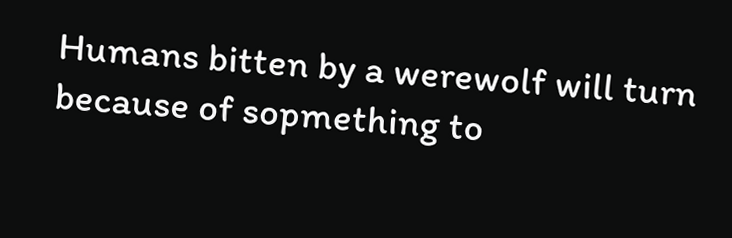Humans bitten by a werewolf will turn because of sopmething to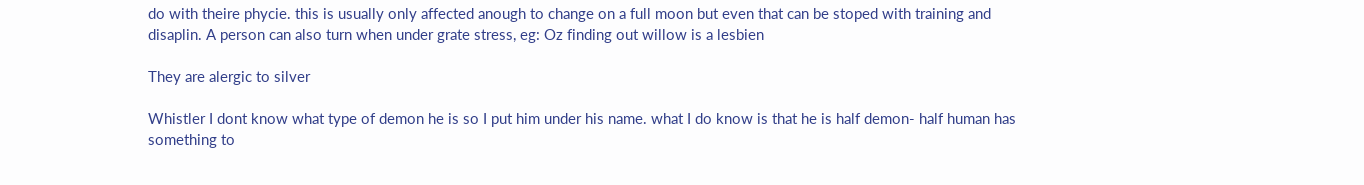do with theire phycie. this is usually only affected anough to change on a full moon but even that can be stoped with training and disaplin. A person can also turn when under grate stress, eg: Oz finding out willow is a lesbien

They are alergic to silver

Whistler I dont know what type of demon he is so I put him under his name. what I do know is that he is half demon- half human has something to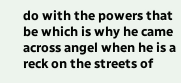do with the powers that be which is why he came across angel when he is a reck on the streets of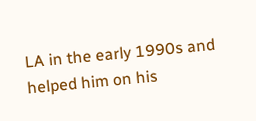LA in the early 1990s and helped him on his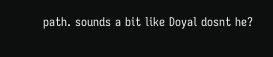path. sounds a bit like Doyal dosnt he?